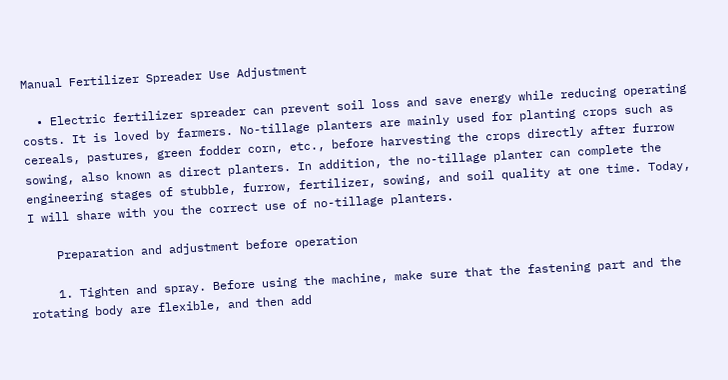Manual Fertilizer Spreader Use Adjustment

  • Electric fertilizer spreader can prevent soil loss and save energy while reducing operating costs. It is loved by farmers. No-tillage planters are mainly used for planting crops such as cereals, pastures, green fodder corn, etc., before harvesting the crops directly after furrow sowing, also known as direct planters. In addition, the no-tillage planter can complete the engineering stages of stubble, furrow, fertilizer, sowing, and soil quality at one time. Today, I will share with you the correct use of no-tillage planters.

    Preparation and adjustment before operation

    1. Tighten and spray. Before using the machine, make sure that the fastening part and the rotating body are flexible, and then add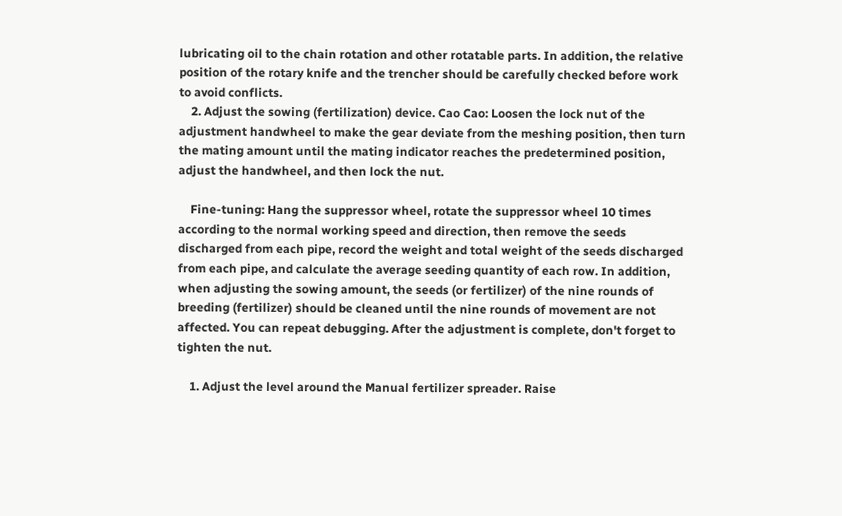lubricating oil to the chain rotation and other rotatable parts. In addition, the relative position of the rotary knife and the trencher should be carefully checked before work to avoid conflicts.
    2. Adjust the sowing (fertilization) device. Cao Cao: Loosen the lock nut of the adjustment handwheel to make the gear deviate from the meshing position, then turn the mating amount until the mating indicator reaches the predetermined position, adjust the handwheel, and then lock the nut.

    Fine-tuning: Hang the suppressor wheel, rotate the suppressor wheel 10 times according to the normal working speed and direction, then remove the seeds discharged from each pipe, record the weight and total weight of the seeds discharged from each pipe, and calculate the average seeding quantity of each row. In addition, when adjusting the sowing amount, the seeds (or fertilizer) of the nine rounds of breeding (fertilizer) should be cleaned until the nine rounds of movement are not affected. You can repeat debugging. After the adjustment is complete, don't forget to tighten the nut.

    1. Adjust the level around the Manual fertilizer spreader. Raise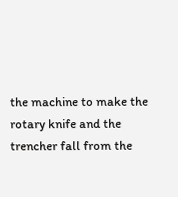the machine to make the rotary knife and the trencher fall from the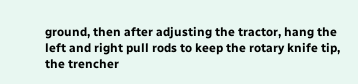ground, then after adjusting the tractor, hang the left and right pull rods to keep the rotary knife tip, the trencher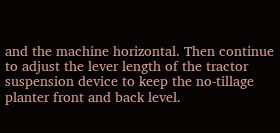and the machine horizontal. Then continue to adjust the lever length of the tractor suspension device to keep the no-tillage planter front and back level.